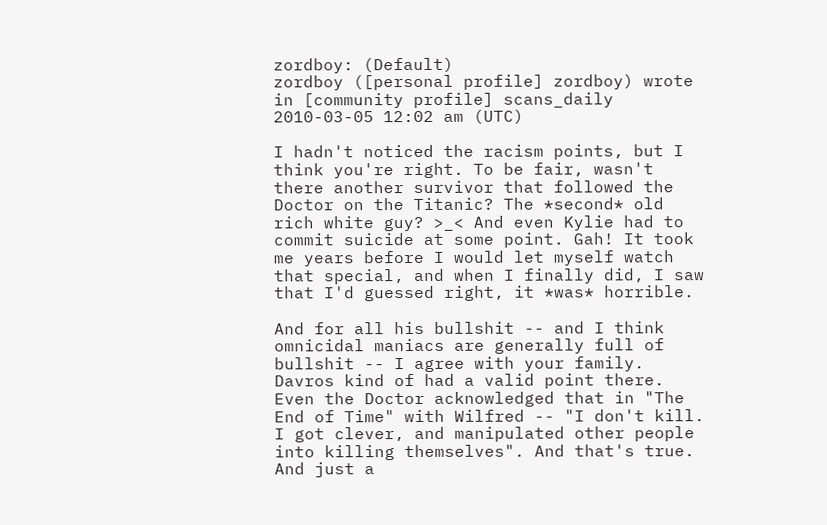zordboy: (Default)
zordboy ([personal profile] zordboy) wrote in [community profile] scans_daily 2010-03-05 12:02 am (UTC)

I hadn't noticed the racism points, but I think you're right. To be fair, wasn't there another survivor that followed the Doctor on the Titanic? The *second* old rich white guy? >_< And even Kylie had to commit suicide at some point. Gah! It took me years before I would let myself watch that special, and when I finally did, I saw that I'd guessed right, it *was* horrible.

And for all his bullshit -- and I think omnicidal maniacs are generally full of bullshit -- I agree with your family. Davros kind of had a valid point there. Even the Doctor acknowledged that in "The End of Time" with Wilfred -- "I don't kill. I got clever, and manipulated other people into killing themselves". And that's true. And just a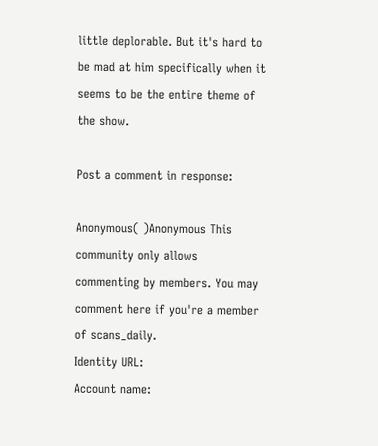little deplorable. But it's hard to be mad at him specifically when it seems to be the entire theme of the show.

Post a comment in response:

Anonymous( )Anonymous This community only allows commenting by members. You may comment here if you're a member of scans_daily.
Identity URL:
Account name: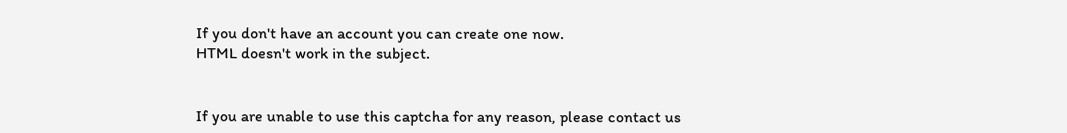If you don't have an account you can create one now.
HTML doesn't work in the subject.


If you are unable to use this captcha for any reason, please contact us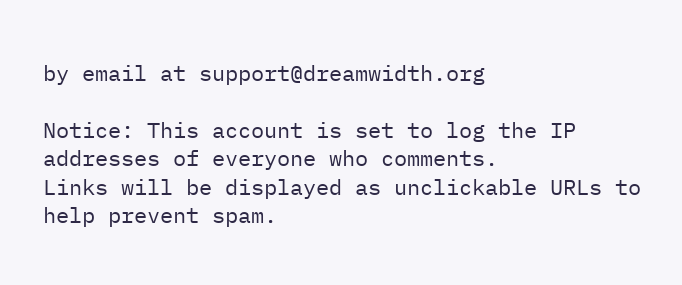by email at support@dreamwidth.org

Notice: This account is set to log the IP addresses of everyone who comments.
Links will be displayed as unclickable URLs to help prevent spam.